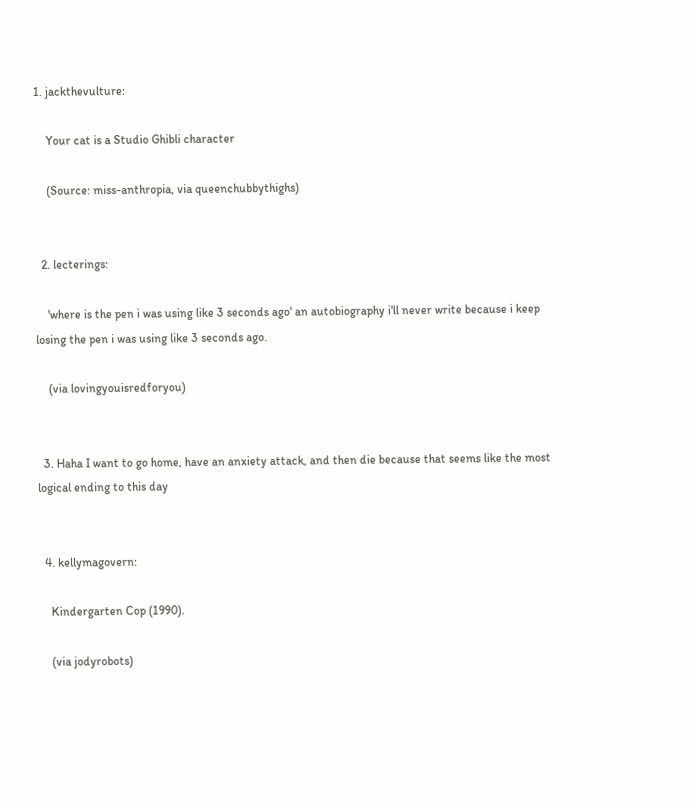1. jackthevulture:

    Your cat is a Studio Ghibli character

    (Source: miss-anthropia, via queenchubbythighs)


  2. lecterings:

    'where is the pen i was using like 3 seconds ago' an autobiography i'll never write because i keep losing the pen i was using like 3 seconds ago.

    (via lovingyouisredforyou)


  3. Haha I want to go home, have an anxiety attack, and then die because that seems like the most logical ending to this day


  4. kellymagovern:

    Kindergarten Cop (1990).

    (via jodyrobots)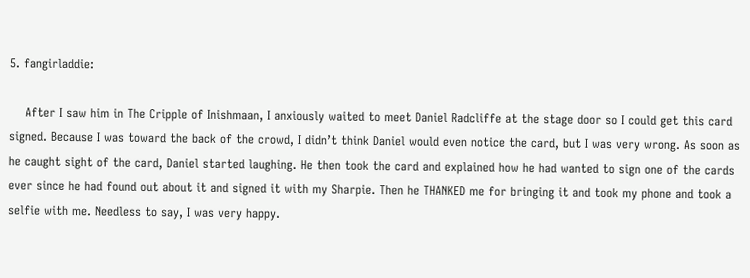5. fangirladdie:

    After I saw him in The Cripple of Inishmaan, I anxiously waited to meet Daniel Radcliffe at the stage door so I could get this card signed. Because I was toward the back of the crowd, I didn’t think Daniel would even notice the card, but I was very wrong. As soon as he caught sight of the card, Daniel started laughing. He then took the card and explained how he had wanted to sign one of the cards ever since he had found out about it and signed it with my Sharpie. Then he THANKED me for bringing it and took my phone and took a selfie with me. Needless to say, I was very happy.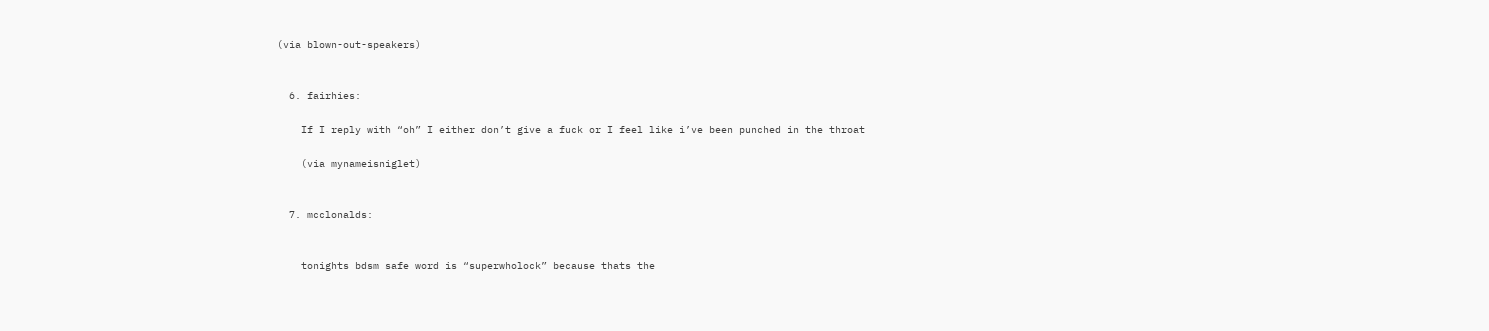(via blown-out-speakers)


  6. fairhies:

    If I reply with “oh” I either don’t give a fuck or I feel like i’ve been punched in the throat

    (via mynameisniglet)


  7. mcclonalds:


    tonights bdsm safe word is “superwholock” because thats the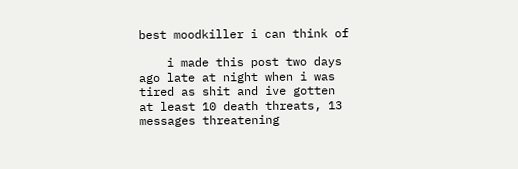best moodkiller i can think of

    i made this post two days ago late at night when i was tired as shit and ive gotten at least 10 death threats, 13 messages threatening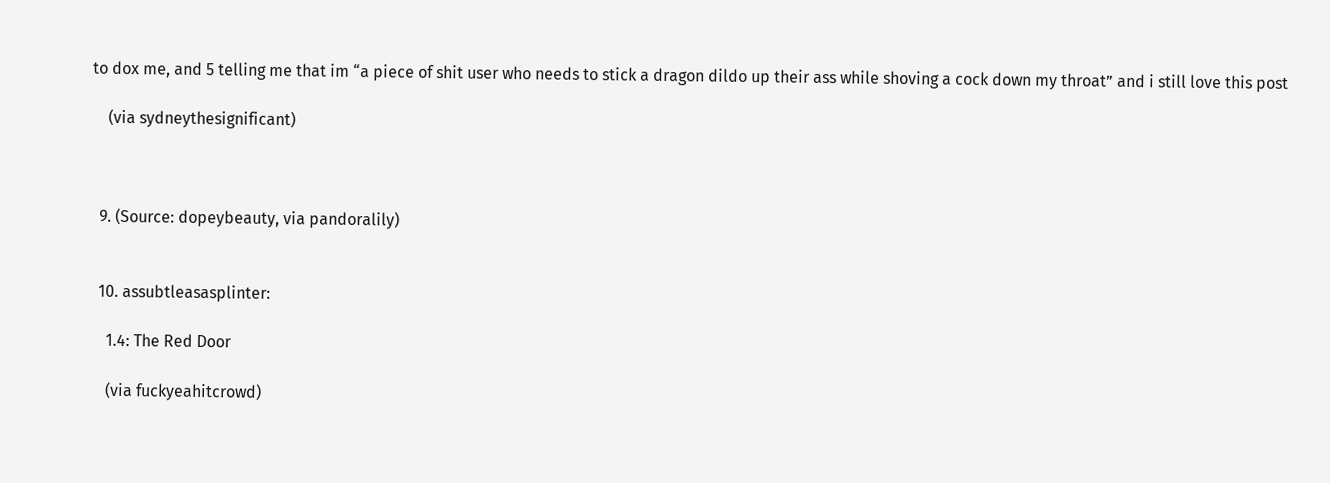to dox me, and 5 telling me that im “a piece of shit user who needs to stick a dragon dildo up their ass while shoving a cock down my throat” and i still love this post

    (via sydneythesignificant)



  9. (Source: dopeybeauty, via pandoralily)


  10. assubtleasasplinter:

    1.4: The Red Door

    (via fuckyeahitcrowd)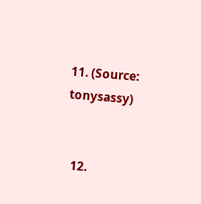11. (Source: tonysassy)


  12.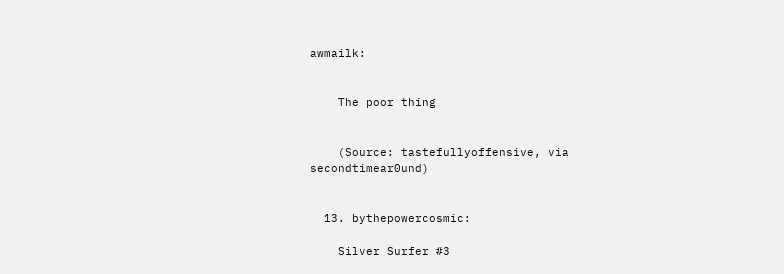awmailk:


    The poor thing


    (Source: tastefullyoffensive, via secondtimear0und)


  13. bythepowercosmic:

    Silver Surfer #3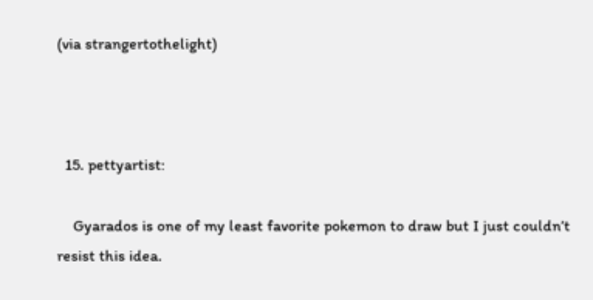(via strangertothelight)



  15. pettyartist:

    Gyarados is one of my least favorite pokemon to draw but I just couldn’t resist this idea.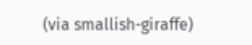(via smallish-giraffe)